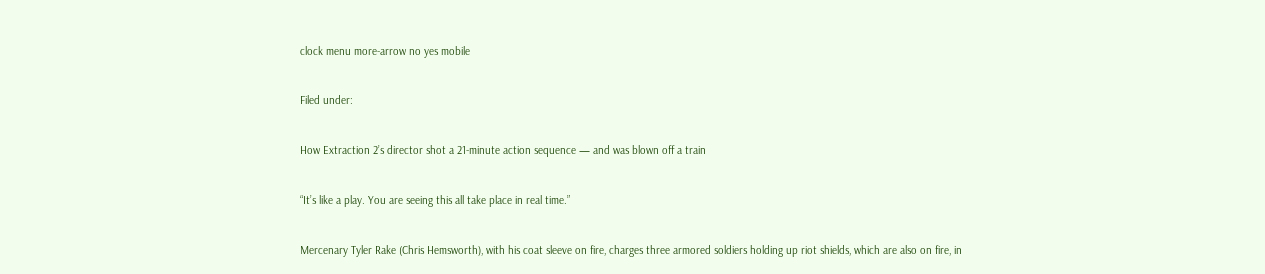clock menu more-arrow no yes mobile

Filed under:

How Extraction 2’s director shot a 21-minute action sequence — and was blown off a train

“It’s like a play. You are seeing this all take place in real time.”

Mercenary Tyler Rake (Chris Hemsworth), with his coat sleeve on fire, charges three armored soldiers holding up riot shields, which are also on fire, in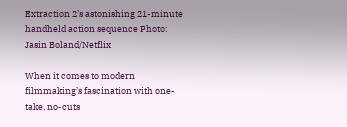Extraction 2’s astonishing 21-minute handheld action sequence Photo: Jasin Boland/Netflix

When it comes to modern filmmaking’s fascination with one-take, no-cuts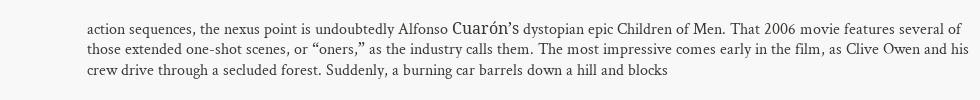action sequences, the nexus point is undoubtedly Alfonso Cuarón’s dystopian epic Children of Men. That 2006 movie features several of those extended one-shot scenes, or “oners,” as the industry calls them. The most impressive comes early in the film, as Clive Owen and his crew drive through a secluded forest. Suddenly, a burning car barrels down a hill and blocks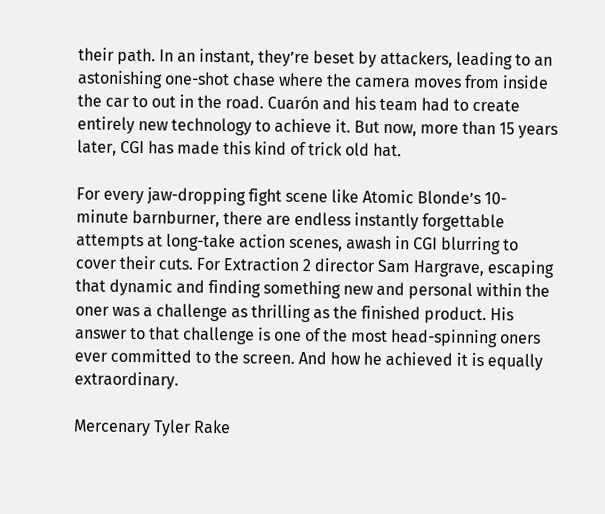their path. In an instant, they’re beset by attackers, leading to an astonishing one-shot chase where the camera moves from inside the car to out in the road. Cuarón and his team had to create entirely new technology to achieve it. But now, more than 15 years later, CGI has made this kind of trick old hat.

For every jaw-dropping fight scene like Atomic Blonde’s 10-minute barnburner, there are endless instantly forgettable attempts at long-take action scenes, awash in CGI blurring to cover their cuts. For Extraction 2 director Sam Hargrave, escaping that dynamic and finding something new and personal within the oner was a challenge as thrilling as the finished product. His answer to that challenge is one of the most head-spinning oners ever committed to the screen. And how he achieved it is equally extraordinary.

Mercenary Tyler Rake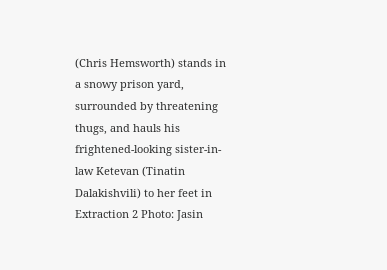(Chris Hemsworth) stands in a snowy prison yard, surrounded by threatening thugs, and hauls his frightened-looking sister-in-law Ketevan (Tinatin Dalakishvili) to her feet in Extraction 2 Photo: Jasin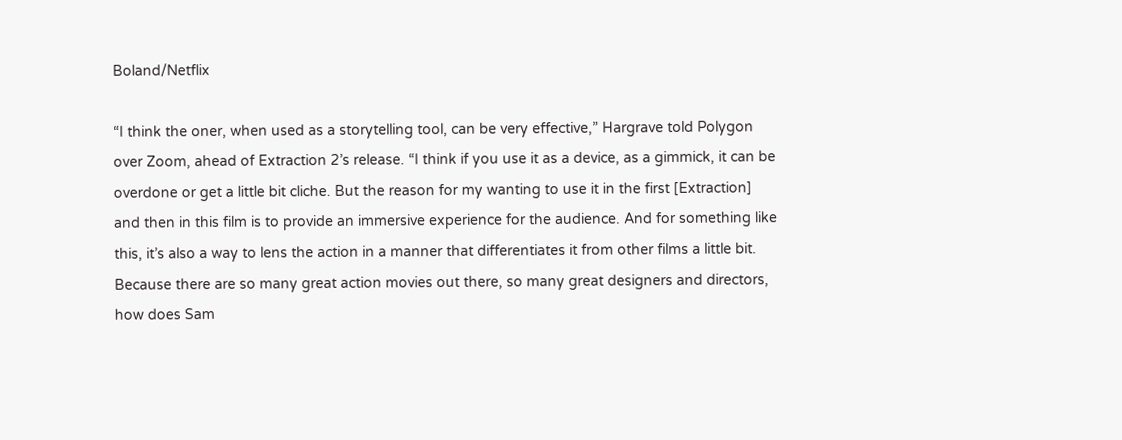Boland/Netflix

“I think the oner, when used as a storytelling tool, can be very effective,” Hargrave told Polygon over Zoom, ahead of Extraction 2’s release. “I think if you use it as a device, as a gimmick, it can be overdone or get a little bit cliche. But the reason for my wanting to use it in the first [Extraction] and then in this film is to provide an immersive experience for the audience. And for something like this, it’s also a way to lens the action in a manner that differentiates it from other films a little bit. Because there are so many great action movies out there, so many great designers and directors, how does Sam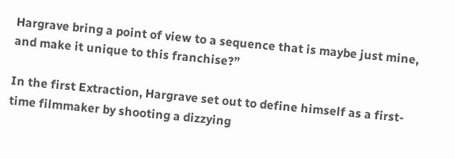Hargrave bring a point of view to a sequence that is maybe just mine, and make it unique to this franchise?”

In the first Extraction, Hargrave set out to define himself as a first-time filmmaker by shooting a dizzying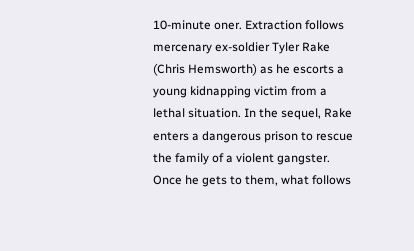10-minute oner. Extraction follows mercenary ex-soldier Tyler Rake (Chris Hemsworth) as he escorts a young kidnapping victim from a lethal situation. In the sequel, Rake enters a dangerous prison to rescue the family of a violent gangster. Once he gets to them, what follows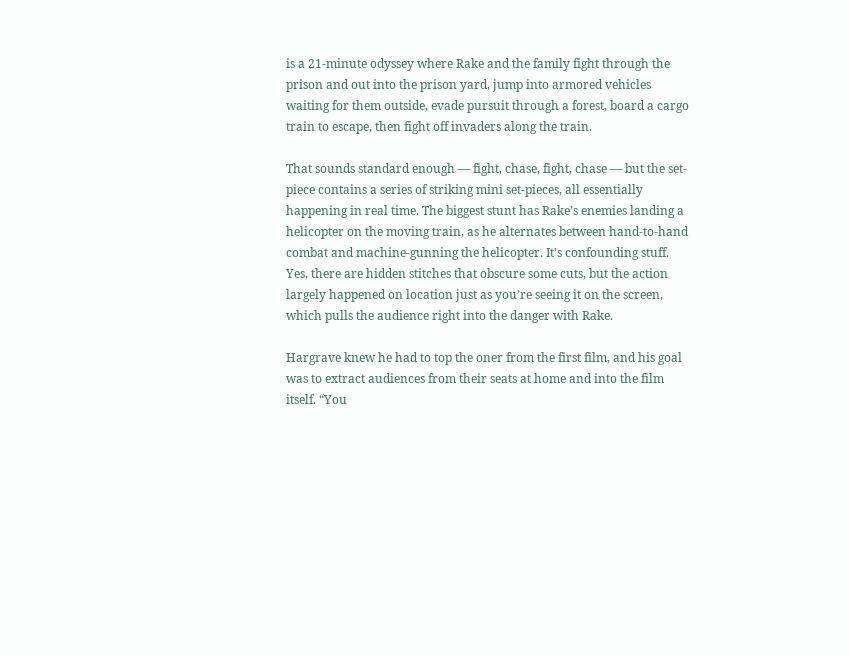is a 21-minute odyssey where Rake and the family fight through the prison and out into the prison yard, jump into armored vehicles waiting for them outside, evade pursuit through a forest, board a cargo train to escape, then fight off invaders along the train.

That sounds standard enough — fight, chase, fight, chase — but the set-piece contains a series of striking mini set-pieces, all essentially happening in real time. The biggest stunt has Rake’s enemies landing a helicopter on the moving train, as he alternates between hand-to-hand combat and machine-gunning the helicopter. It’s confounding stuff. Yes, there are hidden stitches that obscure some cuts, but the action largely happened on location just as you’re seeing it on the screen, which pulls the audience right into the danger with Rake.

Hargrave knew he had to top the oner from the first film, and his goal was to extract audiences from their seats at home and into the film itself. “You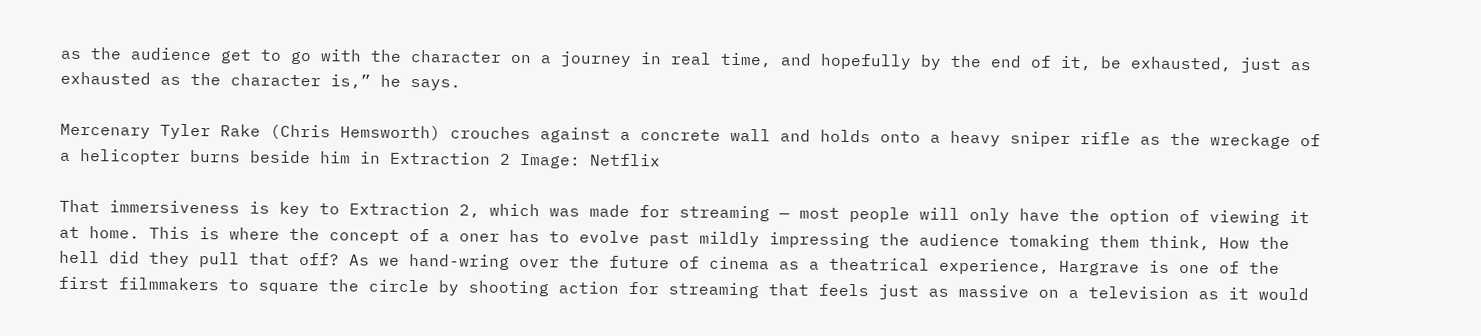as the audience get to go with the character on a journey in real time, and hopefully by the end of it, be exhausted, just as exhausted as the character is,” he says.

Mercenary Tyler Rake (Chris Hemsworth) crouches against a concrete wall and holds onto a heavy sniper rifle as the wreckage of a helicopter burns beside him in Extraction 2 Image: Netflix

That immersiveness is key to Extraction 2, which was made for streaming — most people will only have the option of viewing it at home. This is where the concept of a oner has to evolve past mildly impressing the audience tomaking them think, How the hell did they pull that off? As we hand-wring over the future of cinema as a theatrical experience, Hargrave is one of the first filmmakers to square the circle by shooting action for streaming that feels just as massive on a television as it would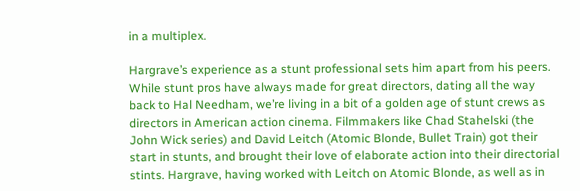in a multiplex.

Hargrave’s experience as a stunt professional sets him apart from his peers. While stunt pros have always made for great directors, dating all the way back to Hal Needham, we’re living in a bit of a golden age of stunt crews as directors in American action cinema. Filmmakers like Chad Stahelski (the John Wick series) and David Leitch (Atomic Blonde, Bullet Train) got their start in stunts, and brought their love of elaborate action into their directorial stints. Hargrave, having worked with Leitch on Atomic Blonde, as well as in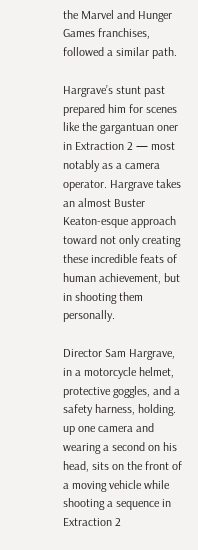the Marvel and Hunger Games franchises, followed a similar path.

Hargrave’s stunt past prepared him for scenes like the gargantuan oner in Extraction 2 — most notably as a camera operator. Hargrave takes an almost Buster Keaton-esque approach toward not only creating these incredible feats of human achievement, but in shooting them personally.

Director Sam Hargrave, in a motorcycle helmet, protective goggles, and a safety harness, holding. up one camera and wearing a second on his head, sits on the front of a moving vehicle while shooting a sequence in Extraction 2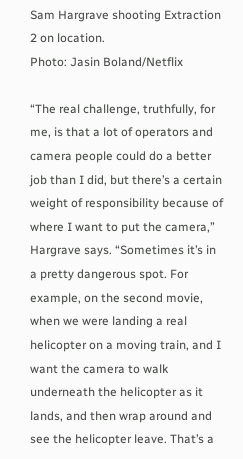Sam Hargrave shooting Extraction 2 on location.
Photo: Jasin Boland/Netflix

“The real challenge, truthfully, for me, is that a lot of operators and camera people could do a better job than I did, but there’s a certain weight of responsibility because of where I want to put the camera,” Hargrave says. “Sometimes it’s in a pretty dangerous spot. For example, on the second movie, when we were landing a real helicopter on a moving train, and I want the camera to walk underneath the helicopter as it lands, and then wrap around and see the helicopter leave. That’s a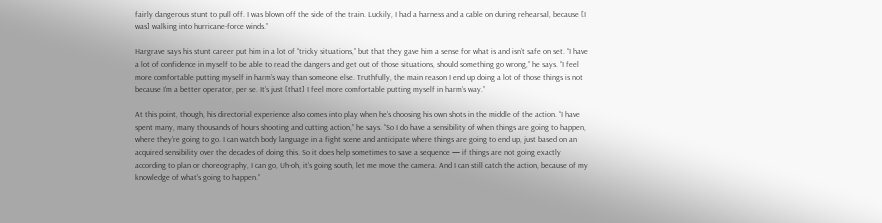fairly dangerous stunt to pull off. I was blown off the side of the train. Luckily, I had a harness and a cable on during rehearsal, because [I was] walking into hurricane-force winds.”

Hargrave says his stunt career put him in a lot of “tricky situations,” but that they gave him a sense for what is and isn’t safe on set. “I have a lot of confidence in myself to be able to read the dangers and get out of those situations, should something go wrong,” he says. “I feel more comfortable putting myself in harm’s way than someone else. Truthfully, the main reason I end up doing a lot of those things is not because I’m a better operator, per se. It’s just [that] I feel more comfortable putting myself in harm’s way.”

At this point, though, his directorial experience also comes into play when he’s choosing his own shots in the middle of the action. “I have spent many, many thousands of hours shooting and cutting action,” he says. “So I do have a sensibility of when things are going to happen, where they’re going to go. I can watch body language in a fight scene and anticipate where things are going to end up, just based on an acquired sensibility over the decades of doing this. So it does help sometimes to save a sequence — if things are not going exactly according to plan or choreography, I can go, Uh-oh, it’s going south, let me move the camera. And I can still catch the action, because of my knowledge of what’s going to happen.”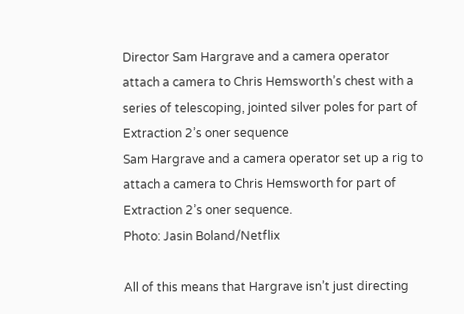Director Sam Hargrave and a camera operator attach a camera to Chris Hemsworth’s chest with a series of telescoping, jointed silver poles for part of Extraction 2’s oner sequence
Sam Hargrave and a camera operator set up a rig to attach a camera to Chris Hemsworth for part of Extraction 2’s oner sequence.
Photo: Jasin Boland/Netflix

All of this means that Hargrave isn’t just directing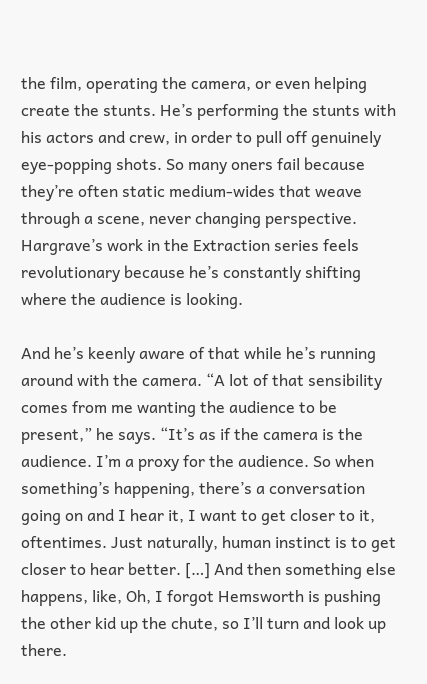the film, operating the camera, or even helping create the stunts. He’s performing the stunts with his actors and crew, in order to pull off genuinely eye-popping shots. So many oners fail because they’re often static medium-wides that weave through a scene, never changing perspective. Hargrave’s work in the Extraction series feels revolutionary because he’s constantly shifting where the audience is looking.

And he’s keenly aware of that while he’s running around with the camera. “A lot of that sensibility comes from me wanting the audience to be present,” he says. “It’s as if the camera is the audience. I’m a proxy for the audience. So when something’s happening, there’s a conversation going on and I hear it, I want to get closer to it, oftentimes. Just naturally, human instinct is to get closer to hear better. […] And then something else happens, like, Oh, I forgot Hemsworth is pushing the other kid up the chute, so I’ll turn and look up there.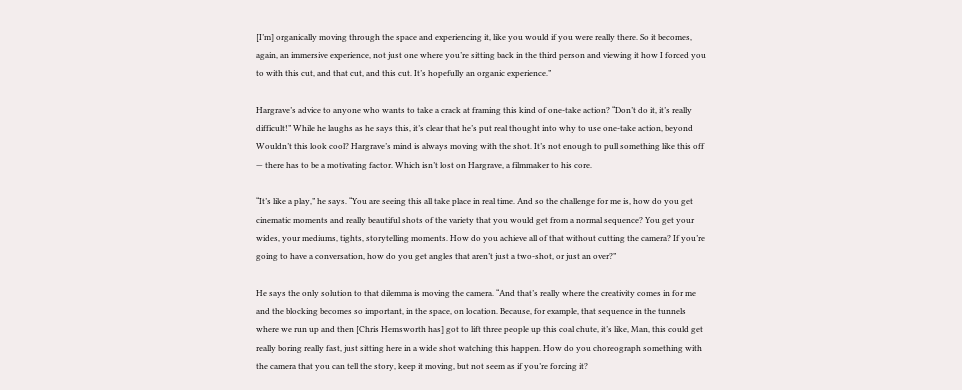[I’m] organically moving through the space and experiencing it, like you would if you were really there. So it becomes, again, an immersive experience, not just one where you’re sitting back in the third person and viewing it how I forced you to with this cut, and that cut, and this cut. It’s hopefully an organic experience.”

Hargrave’s advice to anyone who wants to take a crack at framing this kind of one-take action? “Don’t do it, it’s really difficult!” While he laughs as he says this, it’s clear that he’s put real thought into why to use one-take action, beyond Wouldn’t this look cool? Hargrave’s mind is always moving with the shot. It’s not enough to pull something like this off — there has to be a motivating factor. Which isn’t lost on Hargrave, a filmmaker to his core.

“It’s like a play,” he says. “You are seeing this all take place in real time. And so the challenge for me is, how do you get cinematic moments and really beautiful shots of the variety that you would get from a normal sequence? You get your wides, your mediums, tights, storytelling moments. How do you achieve all of that without cutting the camera? If you’re going to have a conversation, how do you get angles that aren’t just a two-shot, or just an over?”

He says the only solution to that dilemma is moving the camera. “And that’s really where the creativity comes in for me and the blocking becomes so important, in the space, on location. Because, for example, that sequence in the tunnels where we run up and then [Chris Hemsworth has] got to lift three people up this coal chute, it’s like, Man, this could get really boring really fast, just sitting here in a wide shot watching this happen. How do you choreograph something with the camera that you can tell the story, keep it moving, but not seem as if you’re forcing it?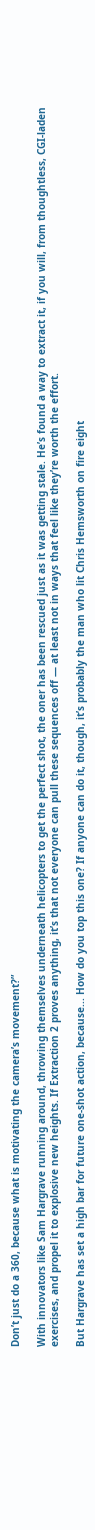Don’t just do a 360, because what is motivating the camera’s movement?”

With innovators like Sam Hargrave running around, throwing themselves underneath helicopters to get the perfect shot, the oner has been rescued just as it was getting stale. He’s found a way to extract it, if you will, from thoughtless, CGI-laden exercises, and propel it to explosive new heights. If Extraction 2 proves anything, it’s that not everyone can pull these sequences off — at least not in ways that feel like they’re worth the effort.

But Hargrave has set a high bar for future one-shot action, because... How do you top this one? If anyone can do it, though, it’s probably the man who lit Chris Hemsworth on fire eight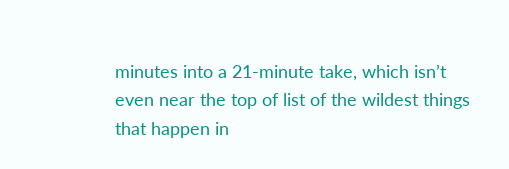minutes into a 21-minute take, which isn’t even near the top of list of the wildest things that happen in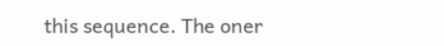this sequence. The oner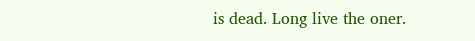is dead. Long live the oner.